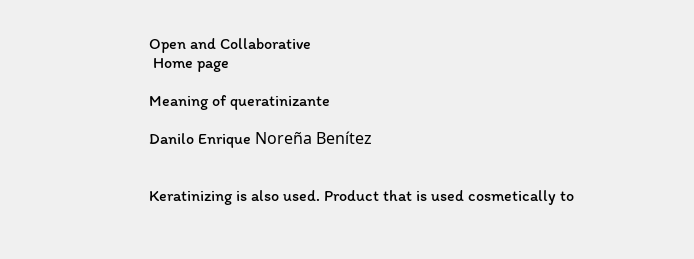Open and Collaborative
 Home page

Meaning of queratinizante

Danilo Enrique Noreña Benítez


Keratinizing is also used. Product that is used cosmetically to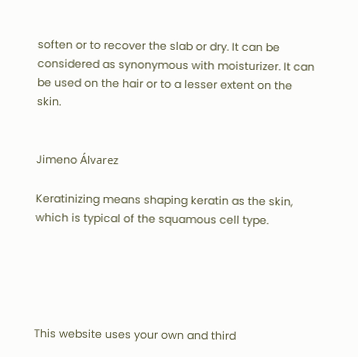soften or to recover the slab or dry. It can be considered as synonymous with moisturizer. It can be used on the hair or to a lesser extent on the skin.


Jimeno Álvarez

Keratinizing means shaping keratin as the skin, which is typical of the squamous cell type.





This website uses your own and third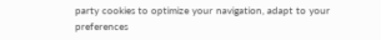party cookies to optimize your navigation, adapt to your preferences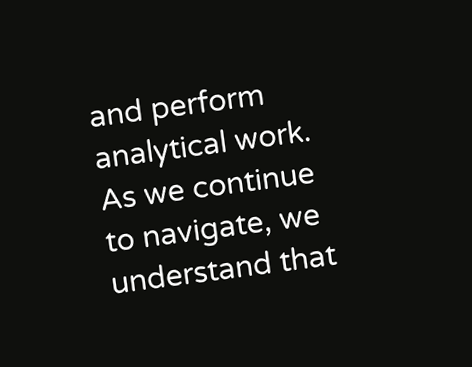and perform analytical work. As we continue to navigate, we understand that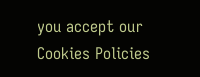you accept our Cookies Policies